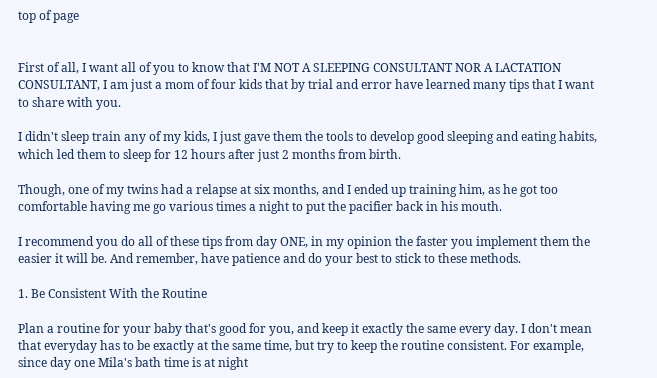top of page


First of all, I want all of you to know that I'M NOT A SLEEPING CONSULTANT NOR A LACTATION CONSULTANT, I am just a mom of four kids that by trial and error have learned many tips that I want to share with you.

I didn't sleep train any of my kids, I just gave them the tools to develop good sleeping and eating habits, which led them to sleep for 12 hours after just 2 months from birth.

Though, one of my twins had a relapse at six months, and I ended up training him, as he got too comfortable having me go various times a night to put the pacifier back in his mouth.

I recommend you do all of these tips from day ONE, in my opinion the faster you implement them the easier it will be. And remember, have patience and do your best to stick to these methods.

1. Be Consistent With the Routine

Plan a routine for your baby that's good for you, and keep it exactly the same every day. I don't mean that everyday has to be exactly at the same time, but try to keep the routine consistent. For example, since day one Mila's bath time is at night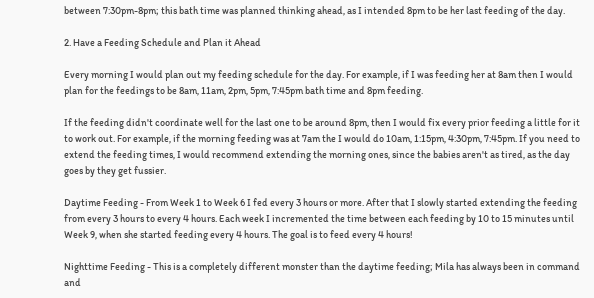between 7:30pm-8pm; this bath time was planned thinking ahead, as I intended 8pm to be her last feeding of the day.

2. Have a Feeding Schedule and Plan it Ahead

Every morning I would plan out my feeding schedule for the day. For example, if I was feeding her at 8am then I would plan for the feedings to be 8am, 11am, 2pm, 5pm, 7:45pm bath time and 8pm feeding.

If the feeding didn't coordinate well for the last one to be around 8pm, then I would fix every prior feeding a little for it to work out. For example, if the morning feeding was at 7am the I would do 10am, 1:15pm, 4:30pm, 7:45pm. If you need to extend the feeding times, I would recommend extending the morning ones, since the babies aren't as tired, as the day goes by they get fussier.

Daytime Feeding - From Week 1 to Week 6 I fed every 3 hours or more. After that I slowly started extending the feeding from every 3 hours to every 4 hours. Each week I incremented the time between each feeding by 10 to 15 minutes until Week 9, when she started feeding every 4 hours. The goal is to feed every 4 hours!

Nighttime Feeding - This is a completely different monster than the daytime feeding; Mila has always been in command and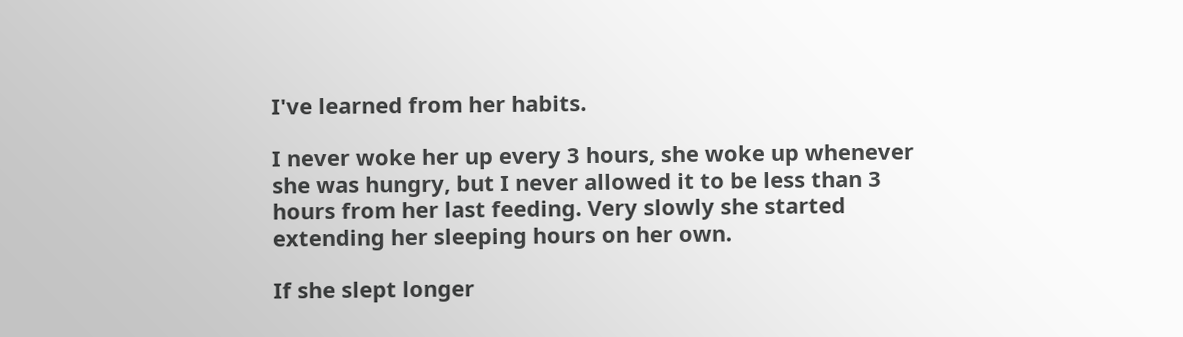I've learned from her habits.

I never woke her up every 3 hours, she woke up whenever she was hungry, but I never allowed it to be less than 3 hours from her last feeding. Very slowly she started extending her sleeping hours on her own.

If she slept longer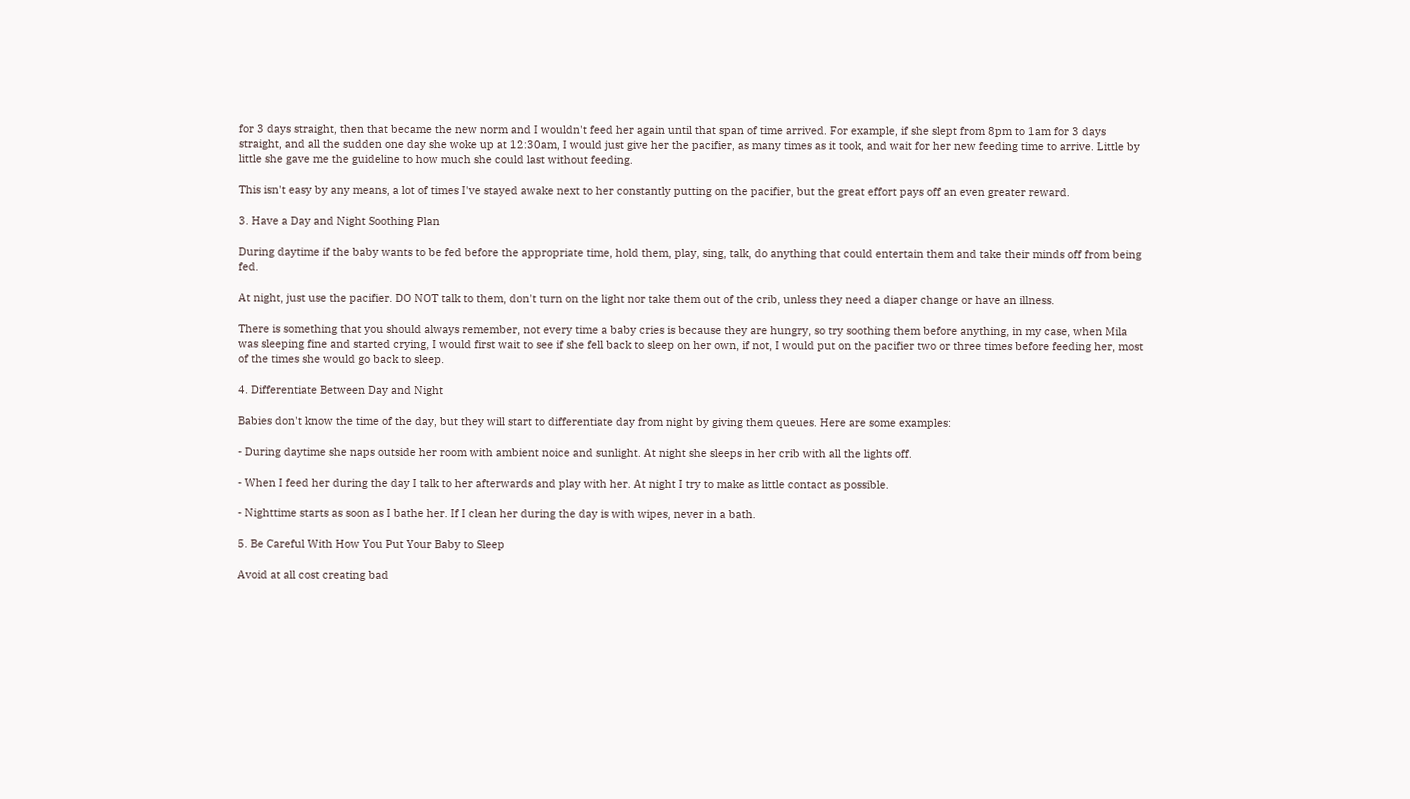for 3 days straight, then that became the new norm and I wouldn't feed her again until that span of time arrived. For example, if she slept from 8pm to 1am for 3 days straight, and all the sudden one day she woke up at 12:30am, I would just give her the pacifier, as many times as it took, and wait for her new feeding time to arrive. Little by little she gave me the guideline to how much she could last without feeding.

This isn't easy by any means, a lot of times I've stayed awake next to her constantly putting on the pacifier, but the great effort pays off an even greater reward.

3. Have a Day and Night Soothing Plan

During daytime if the baby wants to be fed before the appropriate time, hold them, play, sing, talk, do anything that could entertain them and take their minds off from being fed.

At night, just use the pacifier. DO NOT talk to them, don't turn on the light nor take them out of the crib, unless they need a diaper change or have an illness.

There is something that you should always remember, not every time a baby cries is because they are hungry, so try soothing them before anything, in my case, when Mila was sleeping fine and started crying, I would first wait to see if she fell back to sleep on her own, if not, I would put on the pacifier two or three times before feeding her, most of the times she would go back to sleep.

4. Differentiate Between Day and Night

Babies don't know the time of the day, but they will start to differentiate day from night by giving them queues. Here are some examples:

- During daytime she naps outside her room with ambient noice and sunlight. At night she sleeps in her crib with all the lights off.

- When I feed her during the day I talk to her afterwards and play with her. At night I try to make as little contact as possible.

- Nighttime starts as soon as I bathe her. If I clean her during the day is with wipes, never in a bath.

5. Be Careful With How You Put Your Baby to Sleep

Avoid at all cost creating bad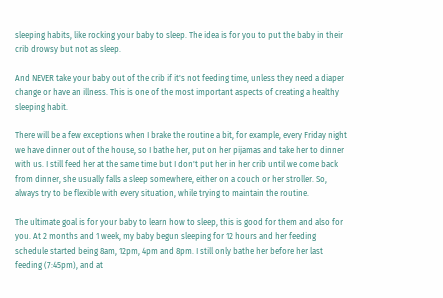sleeping habits, like rocking your baby to sleep. The idea is for you to put the baby in their crib drowsy but not as sleep.

And NEVER take your baby out of the crib if it's not feeding time, unless they need a diaper change or have an illness. This is one of the most important aspects of creating a healthy sleeping habit.

There will be a few exceptions when I brake the routine a bit, for example, every Friday night we have dinner out of the house, so I bathe her, put on her pijamas and take her to dinner with us. I still feed her at the same time but I don't put her in her crib until we come back from dinner, she usually falls a sleep somewhere, either on a couch or her stroller. So, always try to be flexible with every situation, while trying to maintain the routine.

The ultimate goal is for your baby to learn how to sleep, this is good for them and also for you. At 2 months and 1 week, my baby begun sleeping for 12 hours and her feeding schedule started being 8am, 12pm, 4pm and 8pm. I still only bathe her before her last feeding (7:45pm), and at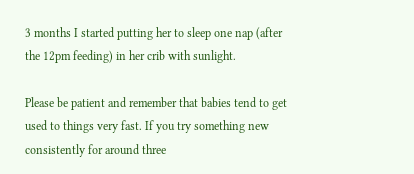3 months I started putting her to sleep one nap (after the 12pm feeding) in her crib with sunlight.

Please be patient and remember that babies tend to get used to things very fast. If you try something new consistently for around three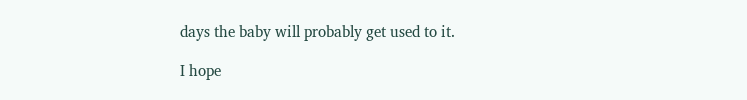days the baby will probably get used to it.

I hope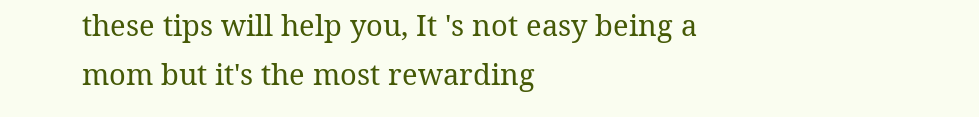these tips will help you, It 's not easy being a mom but it's the most rewarding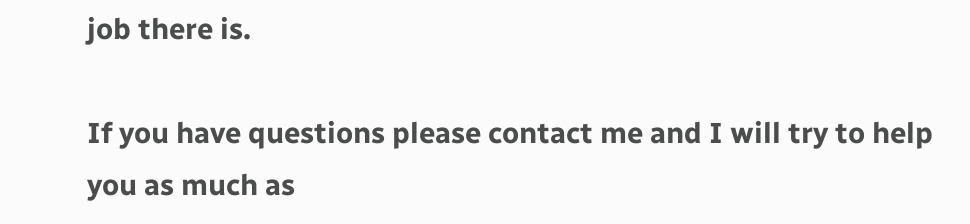job there is.

If you have questions please contact me and I will try to help you as much as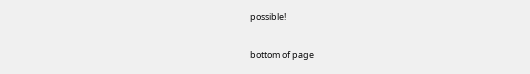possible!

bottom of page